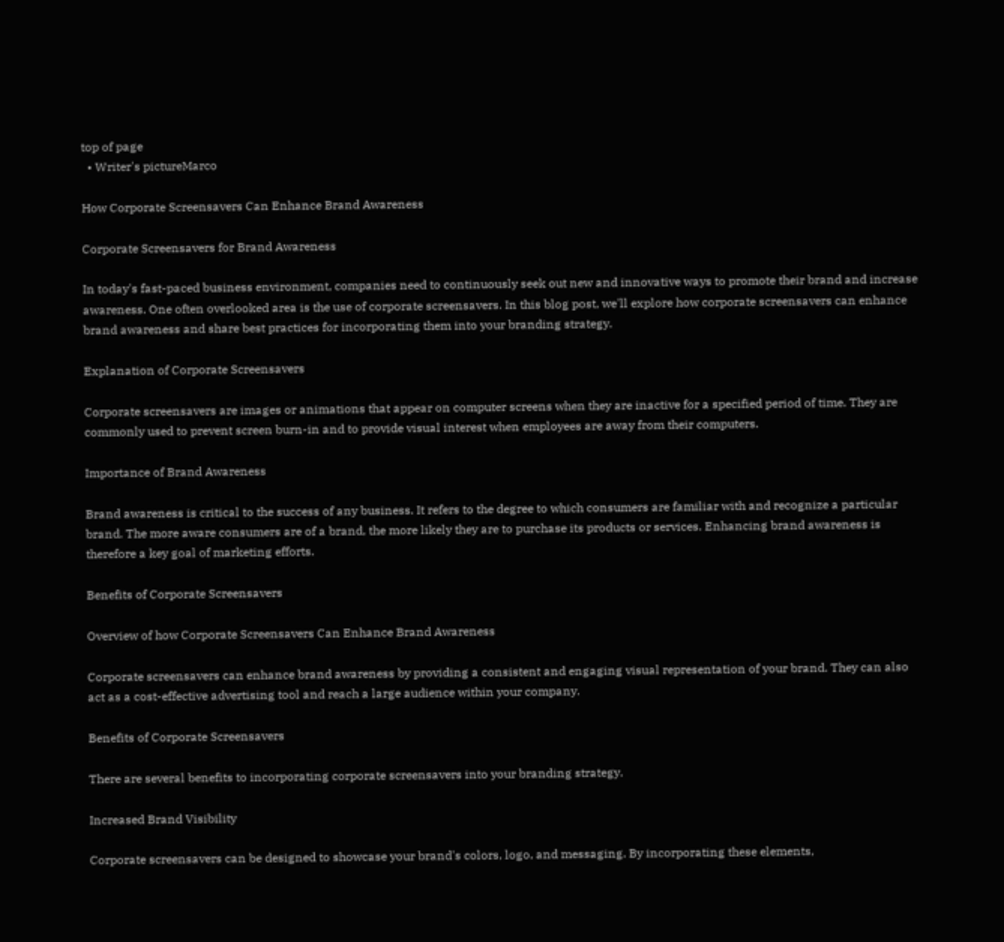top of page
  • Writer's pictureMarco

How Corporate Screensavers Can Enhance Brand Awareness

Corporate Screensavers for Brand Awareness

In today's fast-paced business environment, companies need to continuously seek out new and innovative ways to promote their brand and increase awareness. One often overlooked area is the use of corporate screensavers. In this blog post, we'll explore how corporate screensavers can enhance brand awareness and share best practices for incorporating them into your branding strategy.

Explanation of Corporate Screensavers

Corporate screensavers are images or animations that appear on computer screens when they are inactive for a specified period of time. They are commonly used to prevent screen burn-in and to provide visual interest when employees are away from their computers.

Importance of Brand Awareness

Brand awareness is critical to the success of any business. It refers to the degree to which consumers are familiar with and recognize a particular brand. The more aware consumers are of a brand, the more likely they are to purchase its products or services. Enhancing brand awareness is therefore a key goal of marketing efforts.

Benefits of Corporate Screensavers

Overview of how Corporate Screensavers Can Enhance Brand Awareness

Corporate screensavers can enhance brand awareness by providing a consistent and engaging visual representation of your brand. They can also act as a cost-effective advertising tool and reach a large audience within your company.

Benefits of Corporate Screensavers

There are several benefits to incorporating corporate screensavers into your branding strategy.

Increased Brand Visibility

Corporate screensavers can be designed to showcase your brand's colors, logo, and messaging. By incorporating these elements,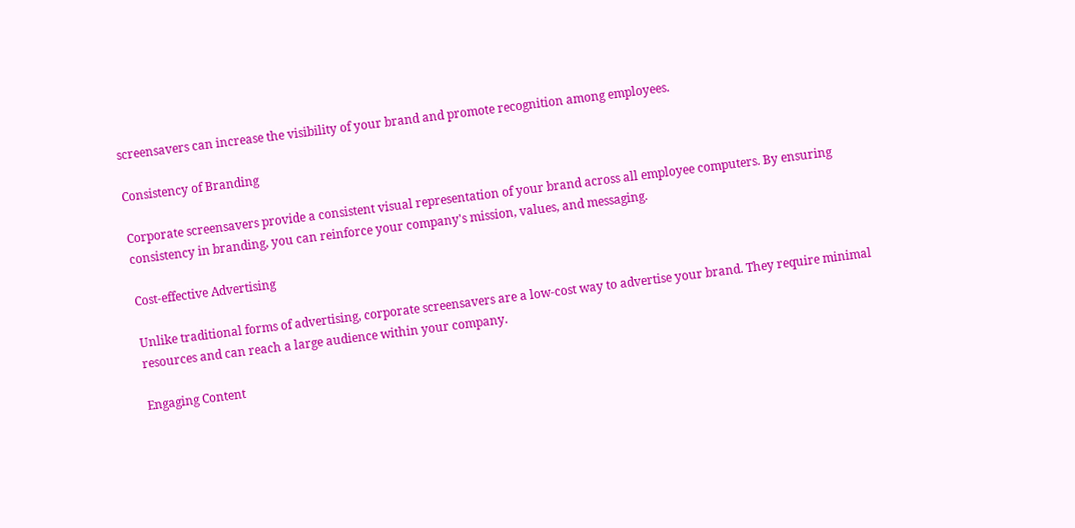screensavers can increase the visibility of your brand and promote recognition among employees.

Consistency of Branding

Corporate screensavers provide a consistent visual representation of your brand across all employee computers. By ensuring consistency in branding, you can reinforce your company's mission, values, and messaging.

Cost-effective Advertising

Unlike traditional forms of advertising, corporate screensavers are a low-cost way to advertise your brand. They require minimal resources and can reach a large audience within your company.

Engaging Content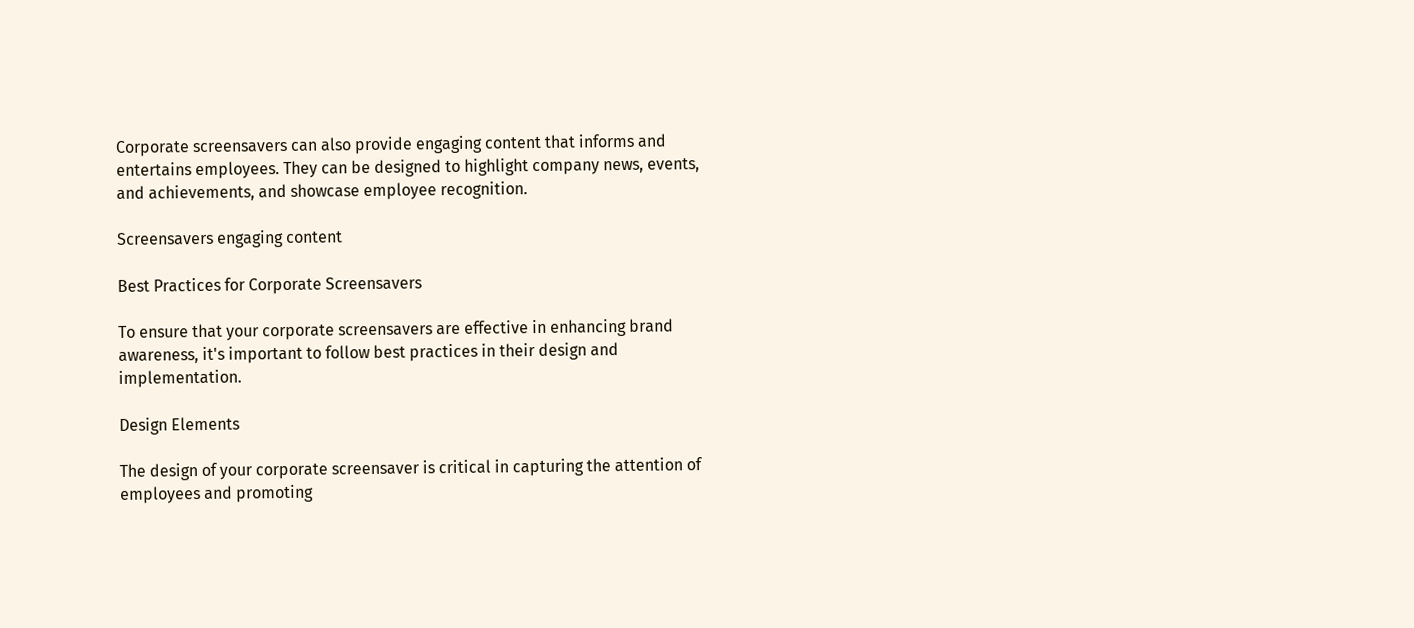Corporate screensavers can also provide engaging content that informs and entertains employees. They can be designed to highlight company news, events, and achievements, and showcase employee recognition.

Screensavers engaging content

Best Practices for Corporate Screensavers

To ensure that your corporate screensavers are effective in enhancing brand awareness, it's important to follow best practices in their design and implementation.

Design Elements

The design of your corporate screensaver is critical in capturing the attention of employees and promoting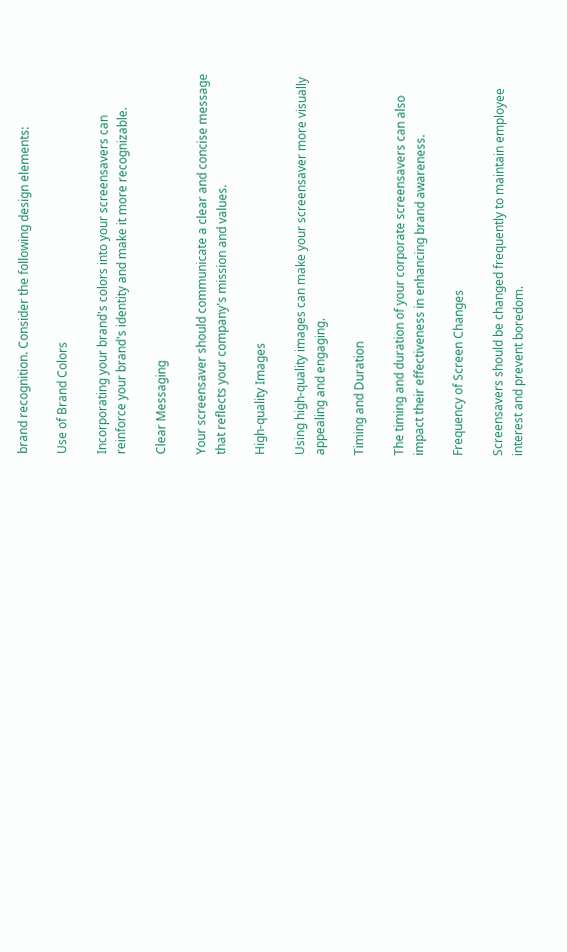brand recognition. Consider the following design elements:

Use of Brand Colors

Incorporating your brand's colors into your screensavers can reinforce your brand's identity and make it more recognizable.

Clear Messaging

Your screensaver should communicate a clear and concise message that reflects your company's mission and values.

High-quality Images

Using high-quality images can make your screensaver more visually appealing and engaging.

Timing and Duration

The timing and duration of your corporate screensavers can also impact their effectiveness in enhancing brand awareness.

Frequency of Screen Changes

Screensavers should be changed frequently to maintain employee interest and prevent boredom.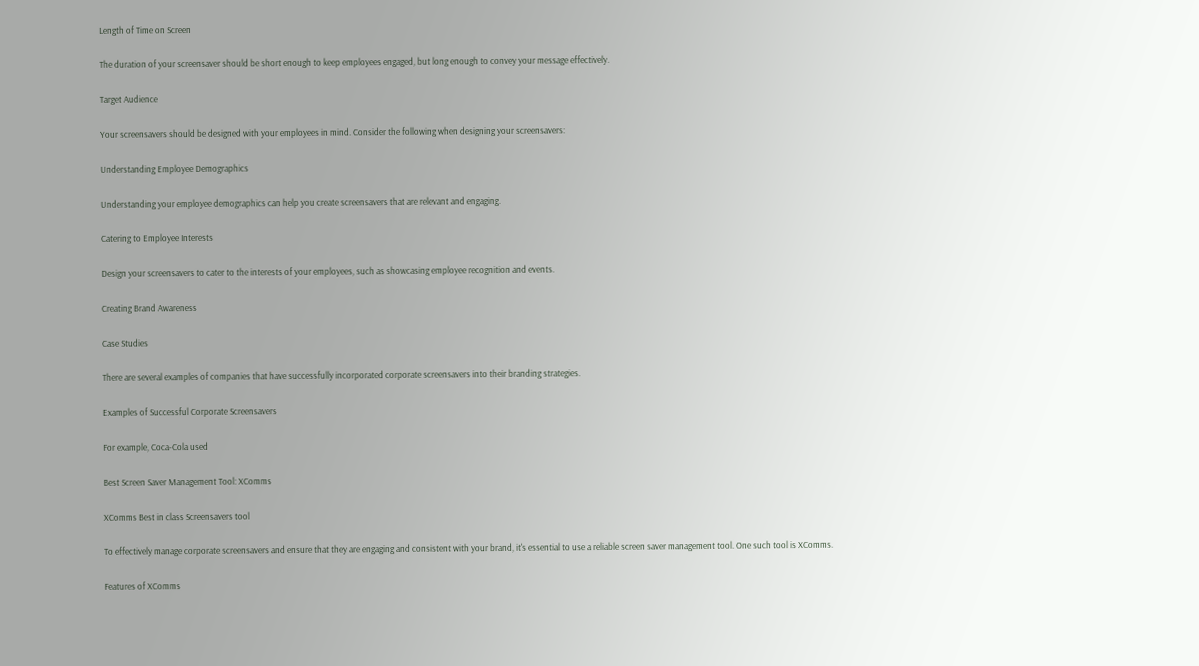Length of Time on Screen

The duration of your screensaver should be short enough to keep employees engaged, but long enough to convey your message effectively.

Target Audience

Your screensavers should be designed with your employees in mind. Consider the following when designing your screensavers:

Understanding Employee Demographics

Understanding your employee demographics can help you create screensavers that are relevant and engaging.

Catering to Employee Interests

Design your screensavers to cater to the interests of your employees, such as showcasing employee recognition and events.

Creating Brand Awareness

Case Studies

There are several examples of companies that have successfully incorporated corporate screensavers into their branding strategies.

Examples of Successful Corporate Screensavers

For example, Coca-Cola used

Best Screen Saver Management Tool: XComms

XComms Best in class Screensavers tool

To effectively manage corporate screensavers and ensure that they are engaging and consistent with your brand, it's essential to use a reliable screen saver management tool. One such tool is XComms.

Features of XComms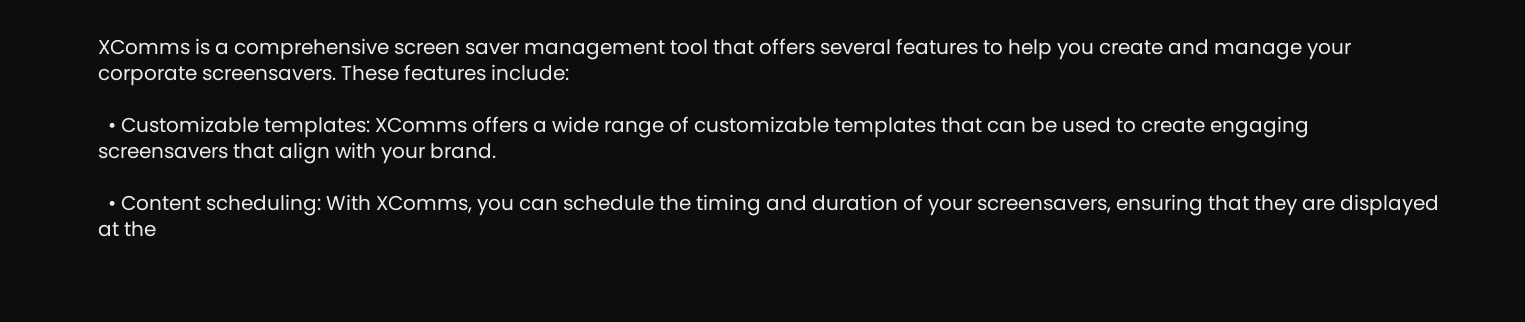XComms is a comprehensive screen saver management tool that offers several features to help you create and manage your corporate screensavers. These features include:

  • Customizable templates: XComms offers a wide range of customizable templates that can be used to create engaging screensavers that align with your brand.

  • Content scheduling: With XComms, you can schedule the timing and duration of your screensavers, ensuring that they are displayed at the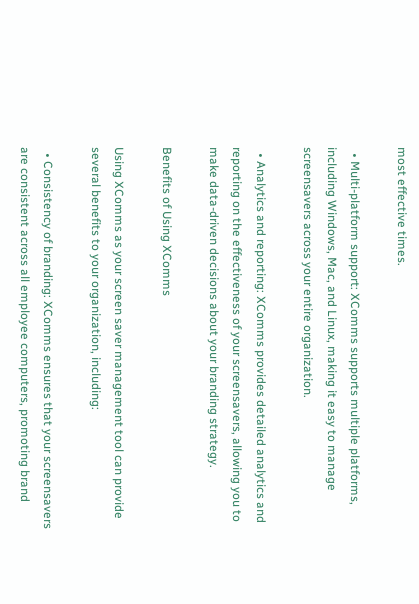most effective times.

  • Multi-platform support: XComms supports multiple platforms, including Windows, Mac, and Linux, making it easy to manage screensavers across your entire organization.

  • Analytics and reporting: XComms provides detailed analytics and reporting on the effectiveness of your screensavers, allowing you to make data-driven decisions about your branding strategy.

Benefits of Using XComms

Using XComms as your screen saver management tool can provide several benefits to your organization, including:

  • Consistency of branding: XComms ensures that your screensavers are consistent across all employee computers, promoting brand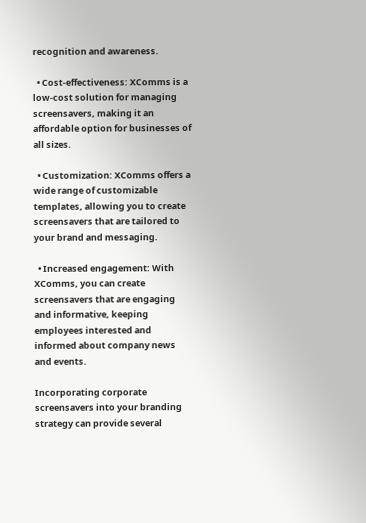recognition and awareness.

  • Cost-effectiveness: XComms is a low-cost solution for managing screensavers, making it an affordable option for businesses of all sizes.

  • Customization: XComms offers a wide range of customizable templates, allowing you to create screensavers that are tailored to your brand and messaging.

  • Increased engagement: With XComms, you can create screensavers that are engaging and informative, keeping employees interested and informed about company news and events.

Incorporating corporate screensavers into your branding strategy can provide several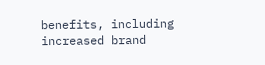benefits, including increased brand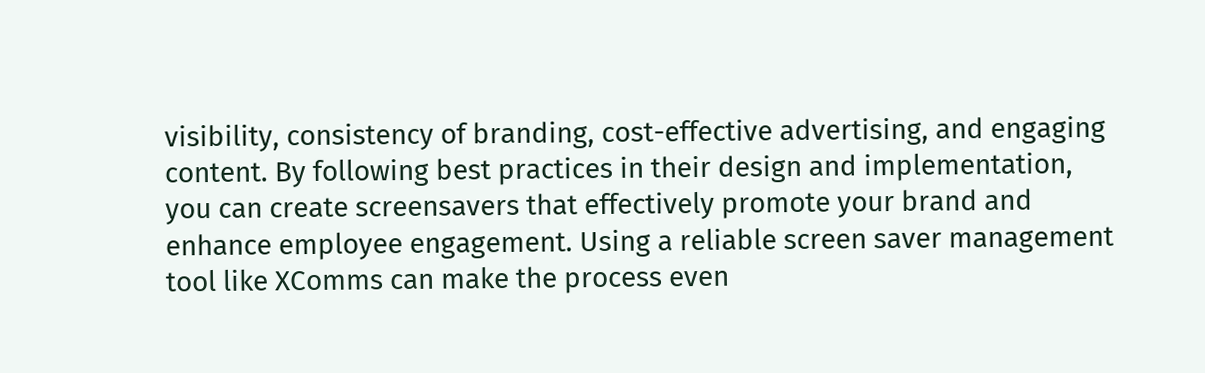visibility, consistency of branding, cost-effective advertising, and engaging content. By following best practices in their design and implementation, you can create screensavers that effectively promote your brand and enhance employee engagement. Using a reliable screen saver management tool like XComms can make the process even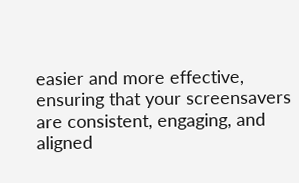easier and more effective, ensuring that your screensavers are consistent, engaging, and aligned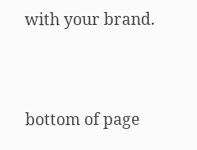with your brand.


bottom of page